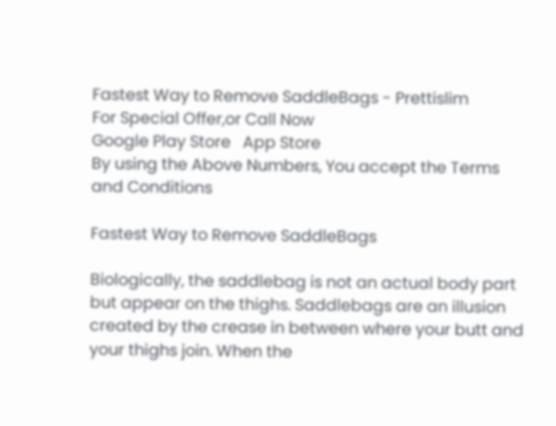Fastest Way to Remove SaddleBags - Prettislim
For Special Offer,or Call Now
Google Play Store   App Store
By using the Above Numbers, You accept the Terms and Conditions

Fastest Way to Remove SaddleBags

Biologically, the saddlebag is not an actual body part but appear on the thighs. Saddlebags are an illusion created by the crease in between where your butt and your thighs join. When the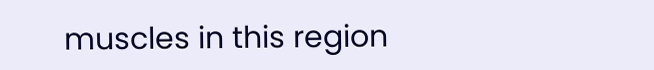muscles in this region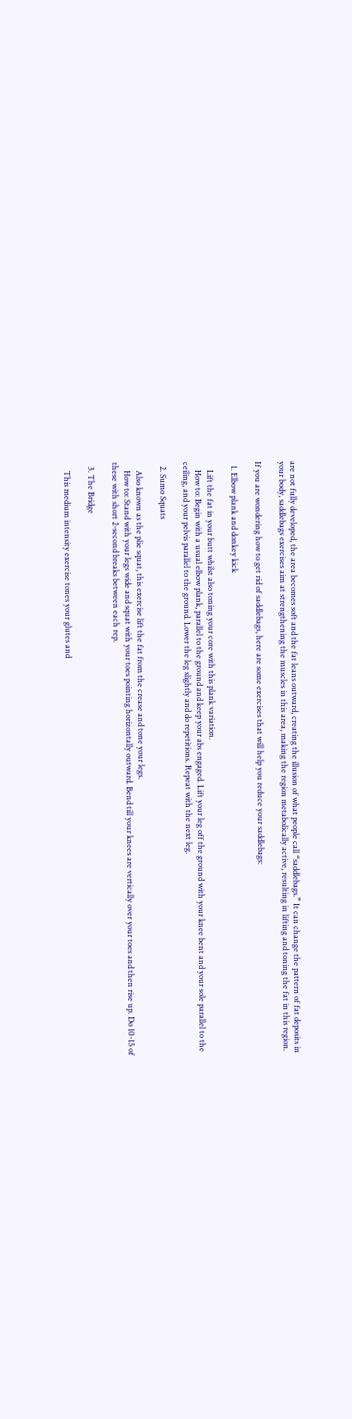are not fully developed, the area becomes soft and the fat leans outward, creating the illusion of what people call “saddlebags.” It can change the pattern of fat deposits in your body, saddlebags exercises aim at strengthening the muscles in this area, making the region metabolically active, resulting in lifting and toning the fat in this region.

If you are wondering how to get rid of saddlebags, here are some exercises that will help you reduce your saddlebags:

  1. Elbow plank and donkey kick

    Lift the fat in your butt whilst also toning your core with this plank variation.
    How to: Begin with a usual elbow plank, parallel to the ground and keep your abs engaged. Lift your leg off the ground with your knee bent and your sole parallel to the ceiling, and your pelvis parallel to the ground. Lower the leg slightly and do repetitions. Repeat with the next leg.

  2. Sumo Squats

    Also known as the plie squat, this exercise lift the fat from the crease and tone your legs.
    How to: Stand with your legs wide and squat with your toes pointing horizontally outward. Bend till your knees are vertically over your toes and then rise up. Do 10-15 of these with short 2-second breaks between each rep.

  3. The Bridge

    This medium intensity exercise tones your glutes and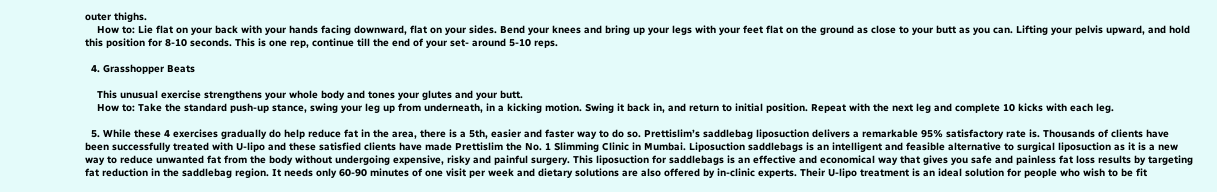outer thighs.
    How to: Lie flat on your back with your hands facing downward, flat on your sides. Bend your knees and bring up your legs with your feet flat on the ground as close to your butt as you can. Lifting your pelvis upward, and hold this position for 8-10 seconds. This is one rep, continue till the end of your set- around 5-10 reps.

  4. Grasshopper Beats

    This unusual exercise strengthens your whole body and tones your glutes and your butt.
    How to: Take the standard push-up stance, swing your leg up from underneath, in a kicking motion. Swing it back in, and return to initial position. Repeat with the next leg and complete 10 kicks with each leg.

  5. While these 4 exercises gradually do help reduce fat in the area, there is a 5th, easier and faster way to do so. Prettislim’s saddlebag liposuction delivers a remarkable 95% satisfactory rate is. Thousands of clients have been successfully treated with U-lipo and these satisfied clients have made Prettislim the No. 1 Slimming Clinic in Mumbai. Liposuction saddlebags is an intelligent and feasible alternative to surgical liposuction as it is a new way to reduce unwanted fat from the body without undergoing expensive, risky and painful surgery. This liposuction for saddlebags is an effective and economical way that gives you safe and painless fat loss results by targeting fat reduction in the saddlebag region. It needs only 60-90 minutes of one visit per week and dietary solutions are also offered by in-clinic experts. Their U-lipo treatment is an ideal solution for people who wish to be fit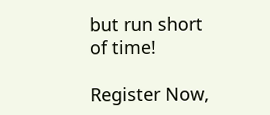but run short of time!

Register Now,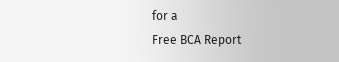for a
Free BCA Report